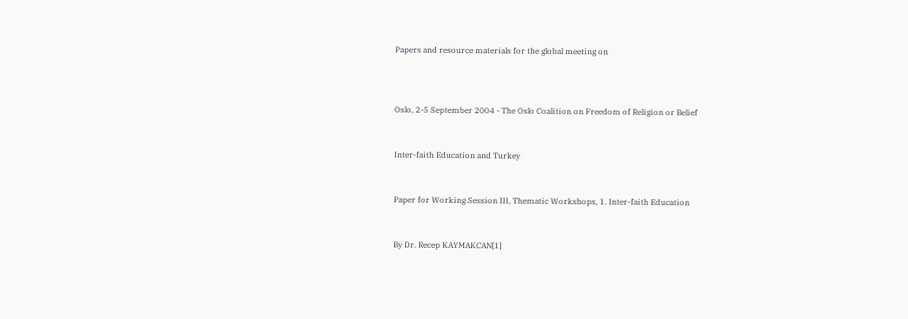Papers and resource materials for the global meeting on



Oslo, 2-5 September 2004 - The Oslo Coalition on Freedom of Religion or Belief


Inter-faith Education and Turkey


Paper for Working Session III, Thematic Workshops, 1. Inter-faith Education


By Dr. Recep KAYMAKCAN[1]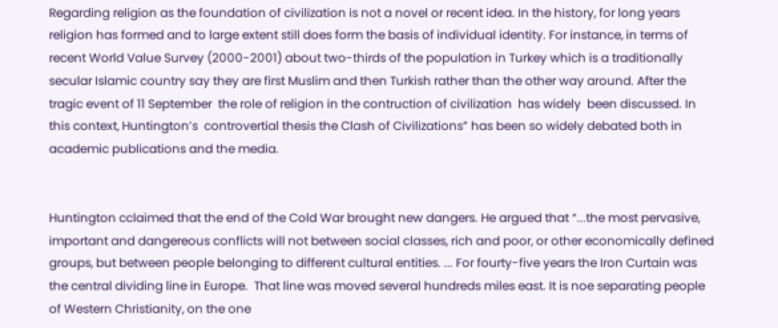Regarding religion as the foundation of civilization is not a novel or recent idea. In the history, for long years religion has formed and to large extent still does form the basis of individual identity. For instance, in terms of recent World Value Survey (2000-2001) about two-thirds of the population in Turkey which is a traditionally secular Islamic country say they are first Muslim and then Turkish rather than the other way around. After the tragic event of 11 September  the role of religion in the contruction of civilization  has widely  been discussed. In this context, Huntington’s  controvertial thesis the Clash of Civilizations” has been so widely debated both in academic publications and the media.


Huntington cclaimed that the end of the Cold War brought new dangers. He argued that “...the most pervasive, important and dangereous conflicts will not between social classes, rich and poor, or other economically defined groups, but between people belonging to different cultural entities. ... For fourty-five years the Iron Curtain was the central dividing line in Europe.  That line was moved several hundreds miles east. It is noe separating people of Western Christianity, on the one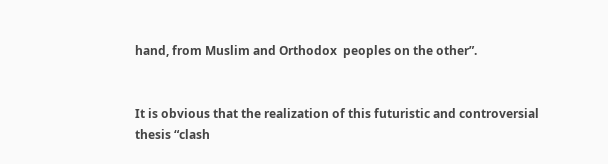hand, from Muslim and Orthodox  peoples on the other”.


It is obvious that the realization of this futuristic and controversial  thesis “clash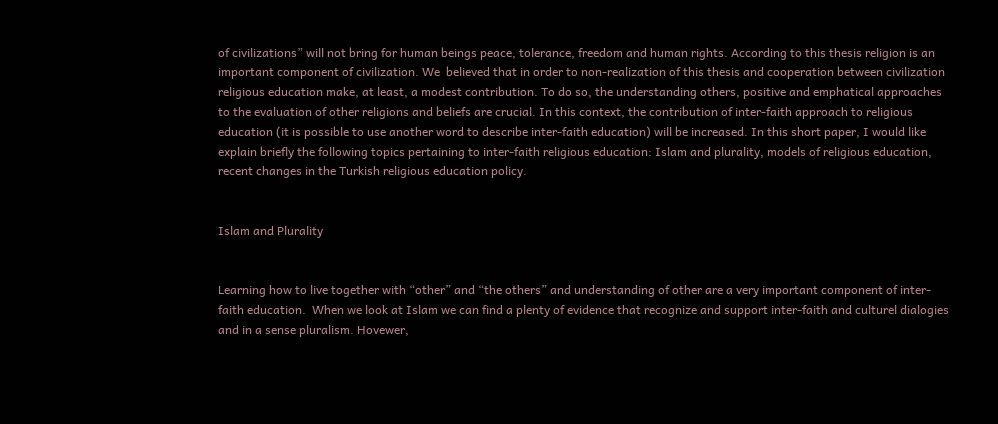of civilizations” will not bring for human beings peace, tolerance, freedom and human rights. According to this thesis religion is an important component of civilization. We  believed that in order to non-realization of this thesis and cooperation between civilization  religious education make, at least, a modest contribution. To do so, the understanding others, positive and emphatical approaches to the evaluation of other religions and beliefs are crucial. In this context, the contribution of inter-faith approach to religious education (it is possible to use another word to describe inter-faith education) will be increased. In this short paper, I would like explain briefly the following topics pertaining to inter-faith religious education: Islam and plurality, models of religious education, recent changes in the Turkish religious education policy.


Islam and Plurality


Learning how to live together with “other” and “the others” and understanding of other are a very important component of inter-faith education.  When we look at Islam we can find a plenty of evidence that recognize and support inter-faith and culturel dialogies and in a sense pluralism. Hovewer,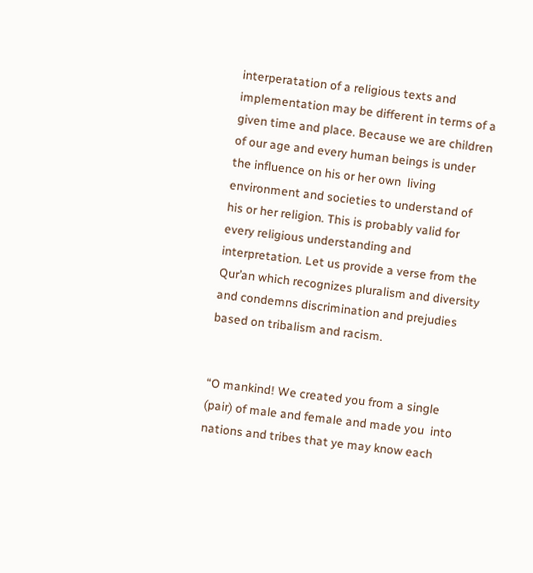interperatation of a religious texts and implementation may be different in terms of a given time and place. Because we are children of our age and every human beings is under the influence on his or her own  living environment and societies to understand of his or her religion. This is probably valid for every religious understanding and interpretation. Let us provide a verse from the Qur’an which recognizes pluralism and diversity and condemns discrimination and prejudies based on tribalism and racism.


“O mankind! We created you from a single (pair) of male and female and made you  into nations and tribes that ye may know each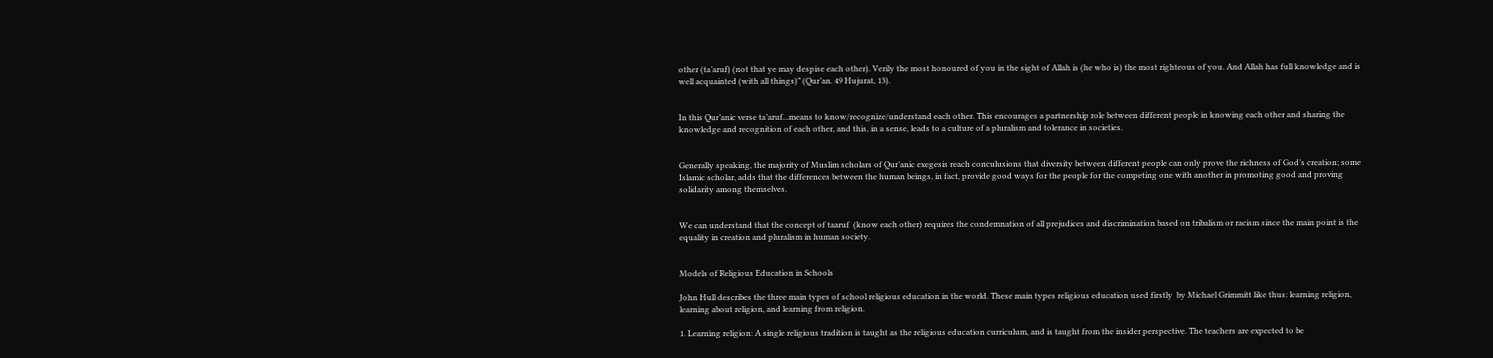other (ta’aruf) (not that ye may despise each other). Verily the most honoured of you in the sight of Allah is (he who is) the most righteous of you. And Allah has full knowledge and is well acquainted (with all things)” (Qur’an. 49 Hujurat, 13).


In this Qur’anic verse ta’aruf...means to know/recognize/understand each other. This encourages a partnership role between different people in knowing each other and sharing the knowledge and recognition of each other, and this, in a sense, leads to a culture of a pluralism and tolerance in societies.


Generally speaking, the majority of Muslim scholars of Qur’anic exegesis reach conculusions that diversity between different people can only prove the richness of God’s creation; some Islamic scholar, adds that the differences between the human beings, in fact, provide good ways for the people for the competing one with another in promoting good and proving solidarity among themselves.


We can understand that the concept of taaruf  (know each other) requires the condemnation of all prejudices and discrimination based on tribalism or racism since the main point is the equality in creation and pluralism in human society.


Models of Religious Education in Schools

John Hull describes the three main types of school religious education in the world. These main types religious education used firstly  by Michael Grimmitt like thus: learning religion, learning about religion, and learning from religion.

1. Learning religion: A single religious tradition is taught as the religious education curriculum, and is taught from the insider perspective. The teachers are expected to be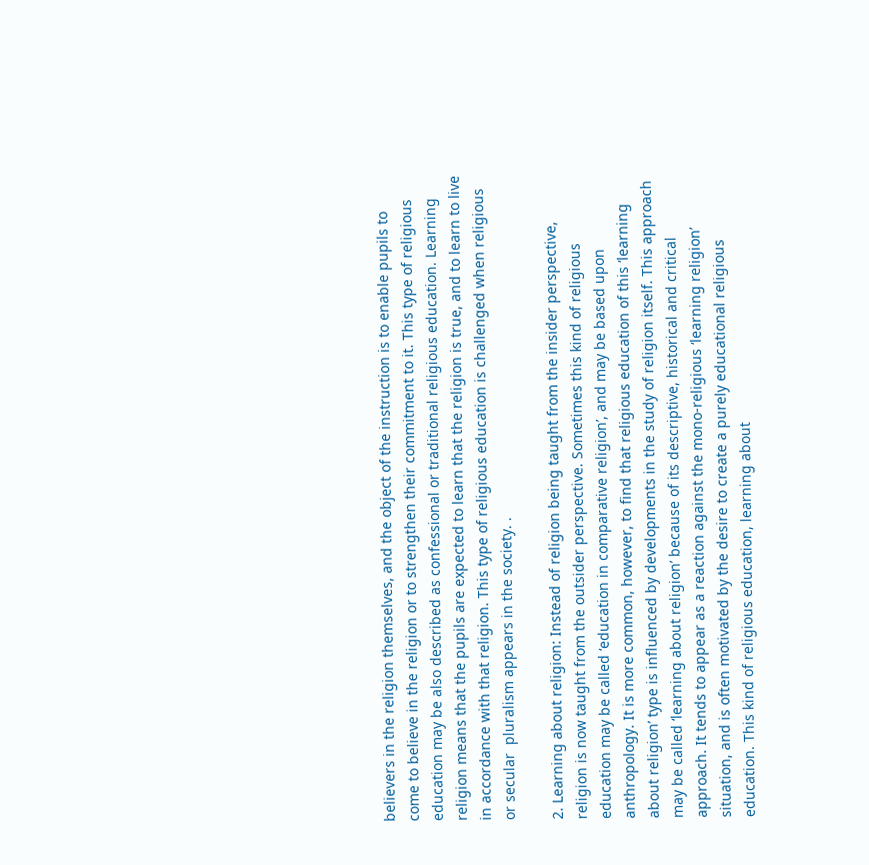believers in the religion themselves, and the object of the instruction is to enable pupils to come to believe in the religion or to strengthen their commitment to it. This type of religious education may be also described as confessional or traditional religious education. Learning religion means that the pupils are expected to learn that the religion is true, and to learn to live in accordance with that religion. This type of religious education is challenged when religious or secular  pluralism appears in the society. .

2. Learning about religion: Instead of religion being taught from the insider perspective, religion is now taught from the outsider perspective. Sometimes this kind of religious education may be called ‘education in comparative religion’, and may be based upon anthropology. It is more common, however, to find that religious education of this ‘learning about religion’ type is influenced by developments in the study of religion itself. This approach may be called ‘learning about religion’ because of its descriptive, historical and critical approach. It tends to appear as a reaction against the mono-religious ‘learning religion’ situation, and is often motivated by the desire to create a purely educational religious education. This kind of religious education, learning about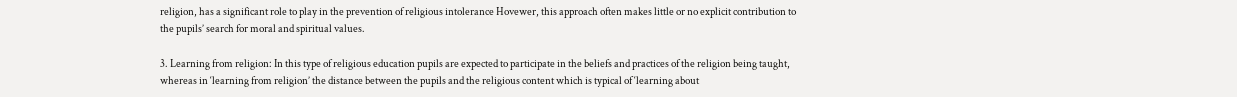religion, has a significant role to play in the prevention of religious intolerance Hovewer, this approach often makes little or no explicit contribution to the pupils’ search for moral and spiritual values.

3. Learning from religion: In this type of religious education pupils are expected to participate in the beliefs and practices of the religion being taught, whereas in ‘learning from religion’ the distance between the pupils and the religious content which is typical of ‘learning about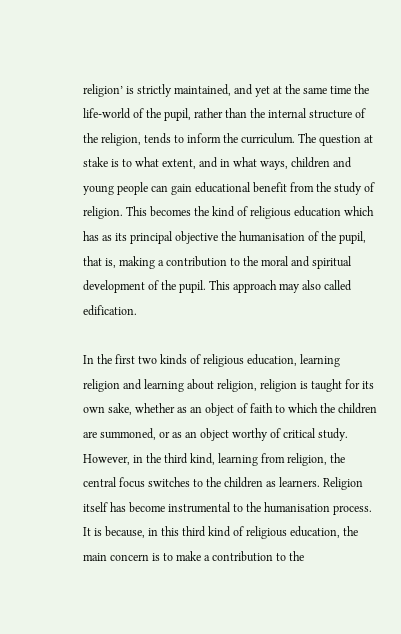religion’ is strictly maintained, and yet at the same time the life-world of the pupil, rather than the internal structure of the religion, tends to inform the curriculum. The question at stake is to what extent, and in what ways, children and young people can gain educational benefit from the study of religion. This becomes the kind of religious education which has as its principal objective the humanisation of the pupil, that is, making a contribution to the moral and spiritual development of the pupil. This approach may also called edification.

In the first two kinds of religious education, learning religion and learning about religion, religion is taught for its own sake, whether as an object of faith to which the children are summoned, or as an object worthy of critical study. However, in the third kind, learning from religion, the central focus switches to the children as learners. Religion itself has become instrumental to the humanisation process. It is because, in this third kind of religious education, the main concern is to make a contribution to the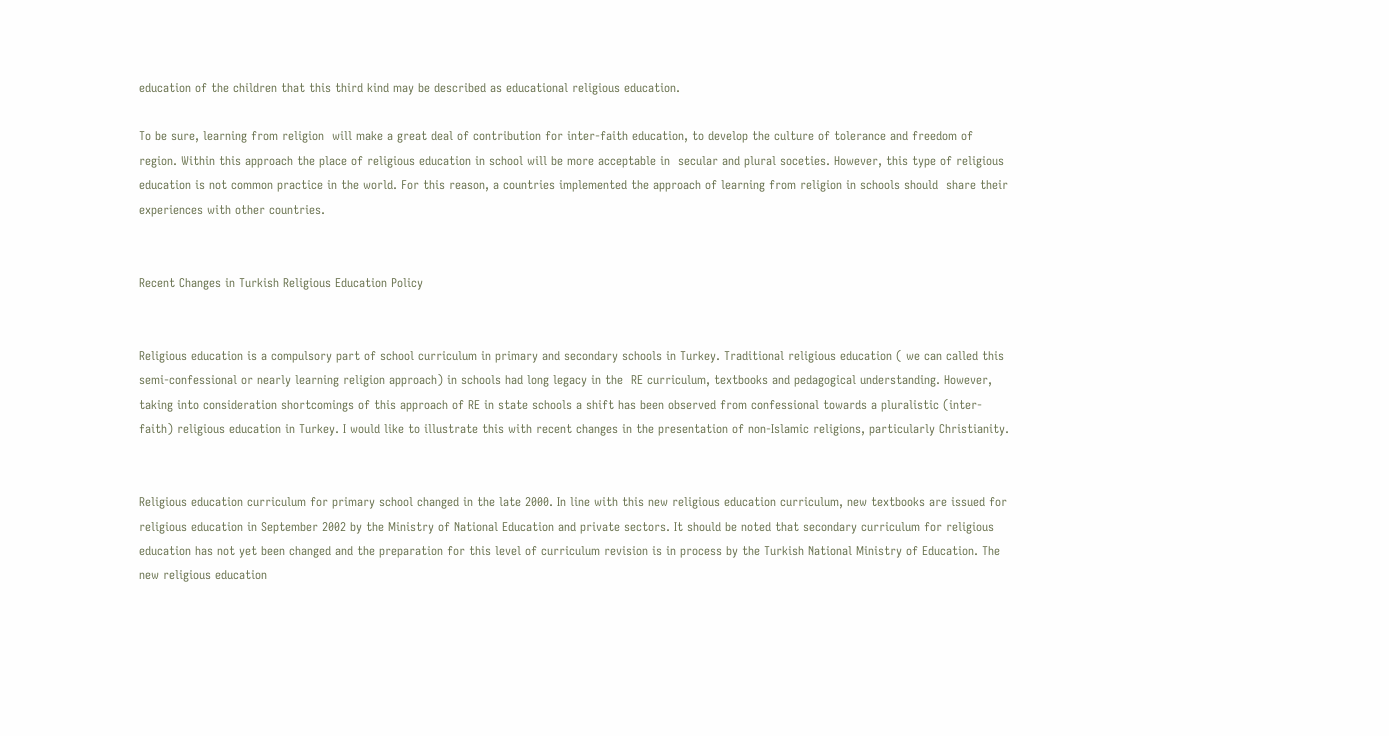education of the children that this third kind may be described as educational religious education.

To be sure, learning from religion  will make a great deal of contribution for inter-faith education, to develop the culture of tolerance and freedom of region. Within this approach the place of religious education in school will be more acceptable in  secular and plural soceties. However, this type of religious education is not common practice in the world. For this reason, a countries implemented the approach of learning from religion in schools should  share their experiences with other countries.


Recent Changes in Turkish Religious Education Policy


Religious education is a compulsory part of school curriculum in primary and secondary schools in Turkey. Traditional religious education ( we can called this semi-confessional or nearly learning religion approach) in schools had long legacy in the  RE curriculum, textbooks and pedagogical understanding. However, taking into consideration shortcomings of this approach of RE in state schools a shift has been observed from confessional towards a pluralistic (inter-faith) religious education in Turkey. I would like to illustrate this with recent changes in the presentation of non-Islamic religions, particularly Christianity.


Religious education curriculum for primary school changed in the late 2000. In line with this new religious education curriculum, new textbooks are issued for religious education in September 2002 by the Ministry of National Education and private sectors. It should be noted that secondary curriculum for religious education has not yet been changed and the preparation for this level of curriculum revision is in process by the Turkish National Ministry of Education. The new religious education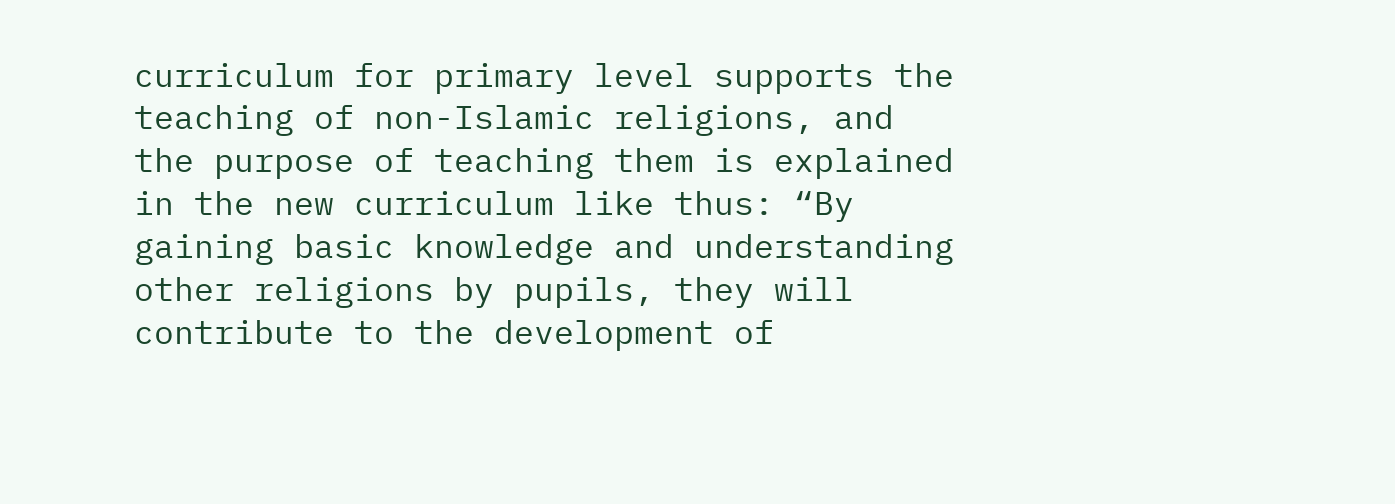curriculum for primary level supports the teaching of non-Islamic religions, and the purpose of teaching them is explained in the new curriculum like thus: “By gaining basic knowledge and understanding other religions by pupils, they will contribute to the development of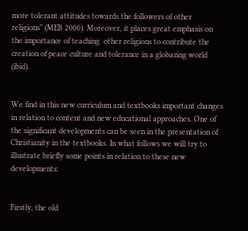more tolerant attitudes towards the followers of other religions” (MEB 2000). Moreover, it places great emphasis on the importance of teaching  other religions to contribute the creation of peace culture and tolerance in a globazing world (ibid).


We find in this new curriculum and textbooks important changes in relation to content and new educational approaches. One of the significant developments can be seen in the presentation of Christianity in the textbooks. In what follows we will try to illustrate briefly some points in relation to these new developments:


Firstly, the old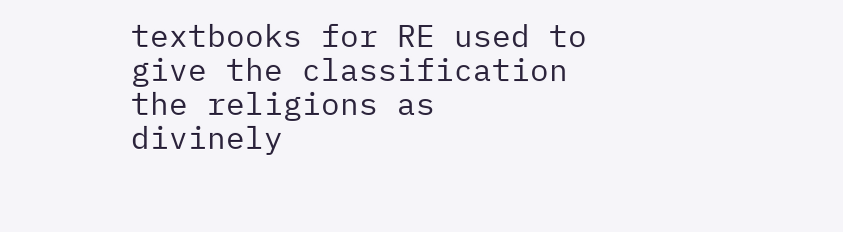textbooks for RE used to give the classification the religions as divinely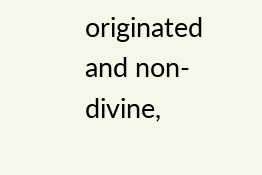originated and non-divine,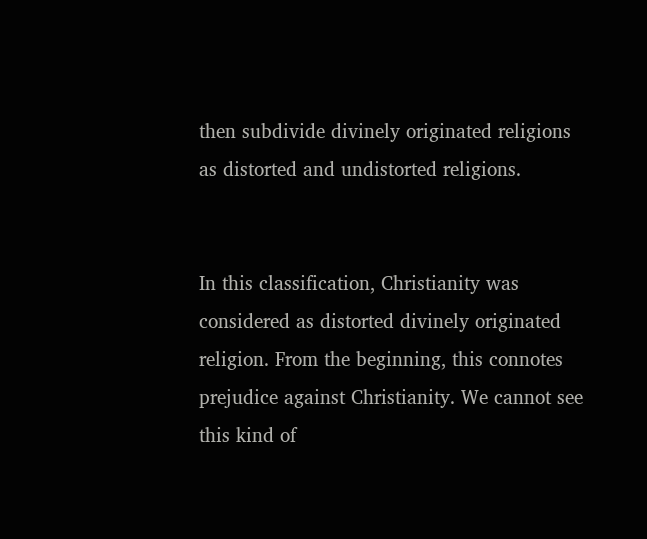then subdivide divinely originated religions as distorted and undistorted religions.


In this classification, Christianity was considered as distorted divinely originated religion. From the beginning, this connotes prejudice against Christianity. We cannot see this kind of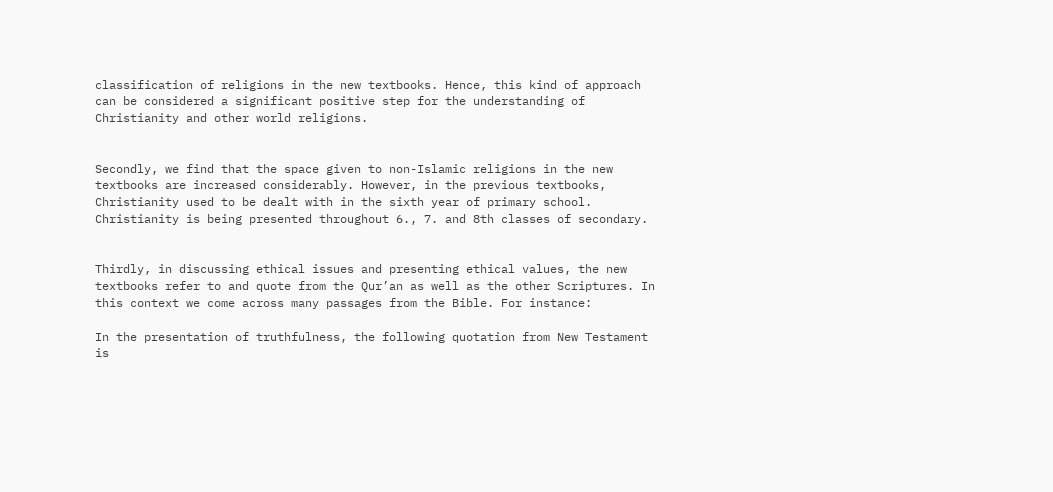classification of religions in the new textbooks. Hence, this kind of approach can be considered a significant positive step for the understanding of Christianity and other world religions.


Secondly, we find that the space given to non-Islamic religions in the new textbooks are increased considerably. However, in the previous textbooks, Christianity used to be dealt with in the sixth year of primary school. Christianity is being presented throughout 6., 7. and 8th classes of secondary.


Thirdly, in discussing ethical issues and presenting ethical values, the new textbooks refer to and quote from the Qur’an as well as the other Scriptures. In this context we come across many passages from the Bible. For instance:

In the presentation of truthfulness, the following quotation from New Testament is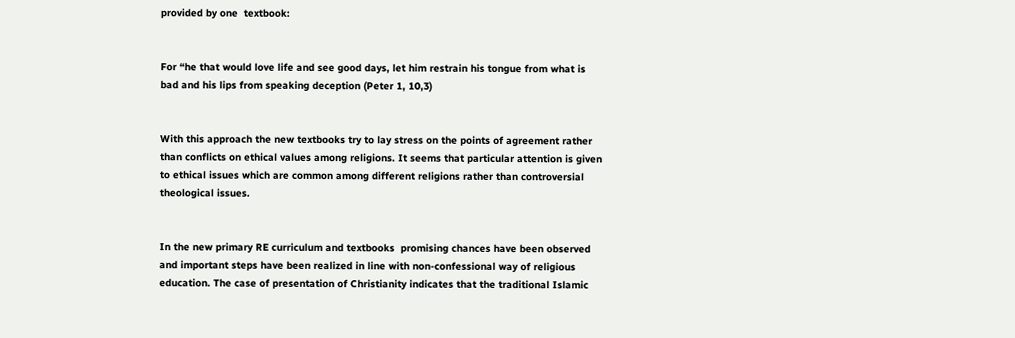provided by one  textbook:


For “he that would love life and see good days, let him restrain his tongue from what is bad and his lips from speaking deception (Peter 1, 10,3)


With this approach the new textbooks try to lay stress on the points of agreement rather than conflicts on ethical values among religions. It seems that particular attention is given to ethical issues which are common among different religions rather than controversial theological issues.


In the new primary RE curriculum and textbooks  promising chances have been observed and important steps have been realized in line with non-confessional way of religious education. The case of presentation of Christianity indicates that the traditional Islamic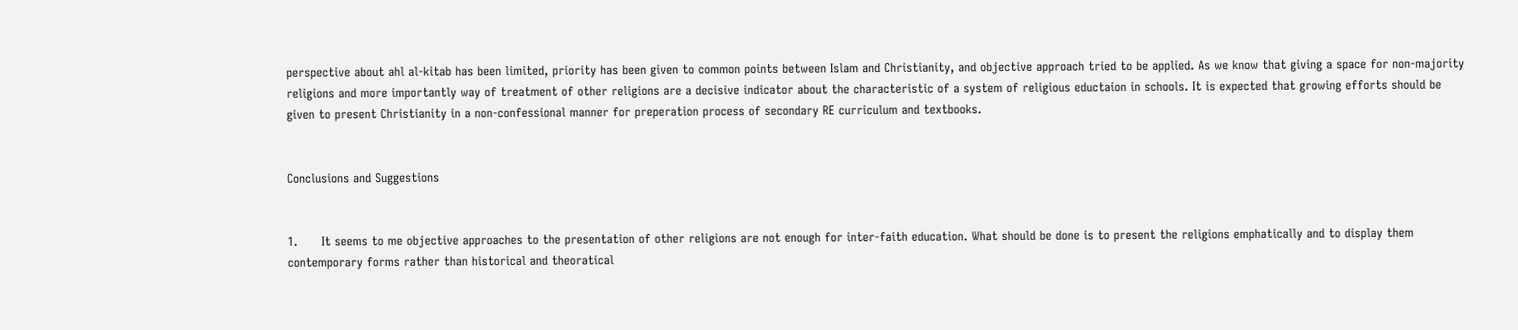perspective about ahl al-kitab has been limited, priority has been given to common points between Islam and Christianity, and objective approach tried to be applied. As we know that giving a space for non-majority religions and more importantly way of treatment of other religions are a decisive indicator about the characteristic of a system of religious eductaion in schools. It is expected that growing efforts should be given to present Christianity in a non-confessional manner for preperation process of secondary RE curriculum and textbooks.


Conclusions and Suggestions


1.      It seems to me objective approaches to the presentation of other religions are not enough for inter-faith education. What should be done is to present the religions emphatically and to display them contemporary forms rather than historical and theoratical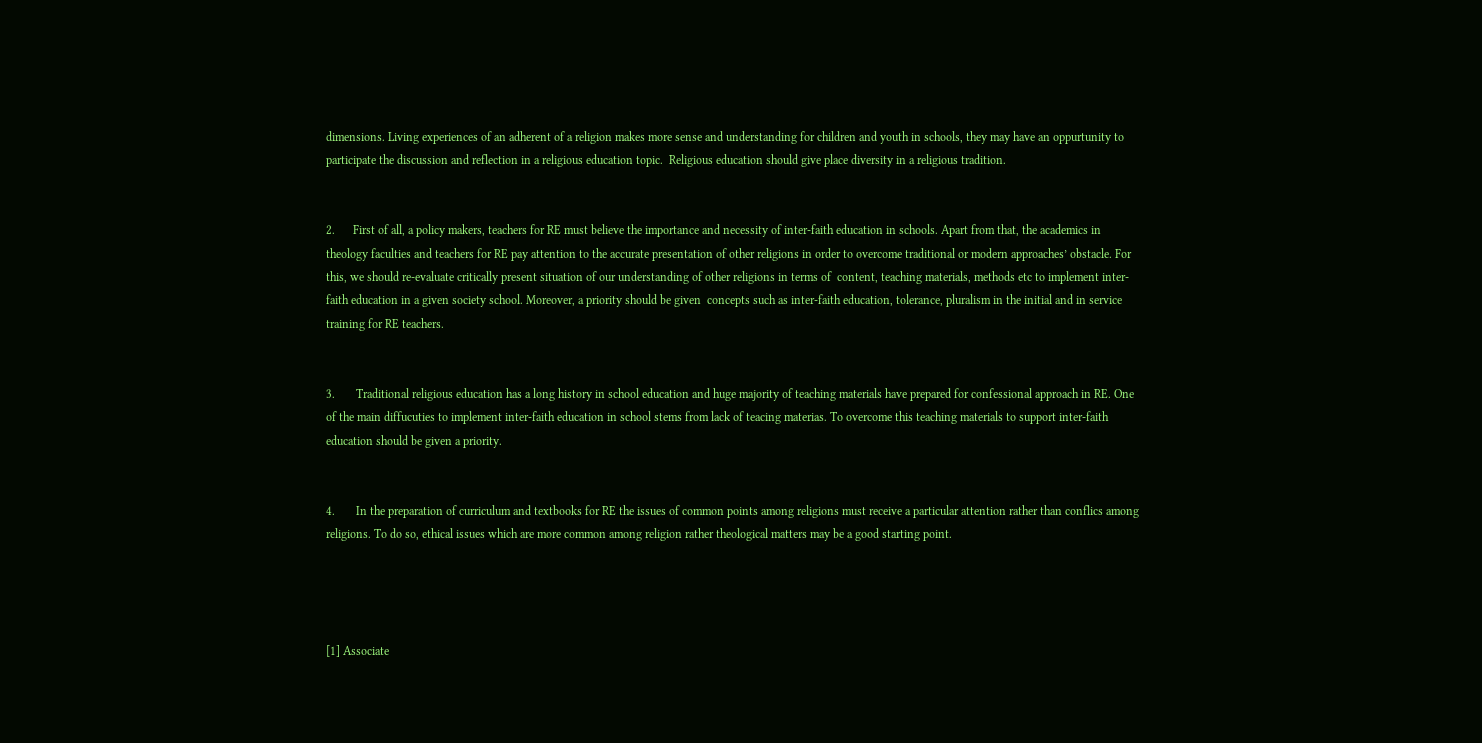dimensions. Living experiences of an adherent of a religion makes more sense and understanding for children and youth in schools, they may have an oppurtunity to participate the discussion and reflection in a religious education topic.  Religious education should give place diversity in a religious tradition.


2.      First of all, a policy makers, teachers for RE must believe the importance and necessity of inter-faith education in schools. Apart from that, the academics in theology faculties and teachers for RE pay attention to the accurate presentation of other religions in order to overcome traditional or modern approaches’ obstacle. For this, we should re-evaluate critically present situation of our understanding of other religions in terms of  content, teaching materials, methods etc to implement inter-faith education in a given society school. Moreover, a priority should be given  concepts such as inter-faith education, tolerance, pluralism in the initial and in service training for RE teachers.


3.       Traditional religious education has a long history in school education and huge majority of teaching materials have prepared for confessional approach in RE. One of the main diffucuties to implement inter-faith education in school stems from lack of teacing materias. To overcome this teaching materials to support inter-faith education should be given a priority.


4.       In the preparation of curriculum and textbooks for RE the issues of common points among religions must receive a particular attention rather than conflics among religions. To do so, ethical issues which are more common among religion rather theological matters may be a good starting point.




[1] Associate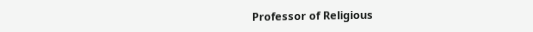Professor of Religious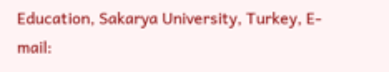Education, Sakarya University, Turkey, E-mail: